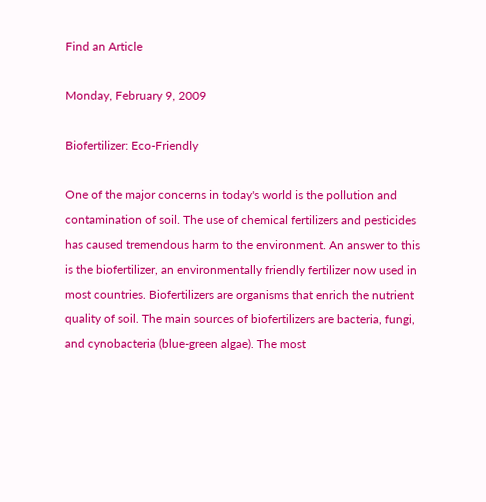Find an Article

Monday, February 9, 2009

Biofertilizer: Eco-Friendly

One of the major concerns in today's world is the pollution and contamination of soil. The use of chemical fertilizers and pesticides has caused tremendous harm to the environment. An answer to this is the biofertilizer, an environmentally friendly fertilizer now used in most countries. Biofertilizers are organisms that enrich the nutrient quality of soil. The main sources of biofertilizers are bacteria, fungi, and cynobacteria (blue-green algae). The most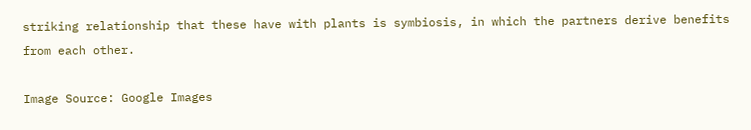striking relationship that these have with plants is symbiosis, in which the partners derive benefits from each other.

Image Source: Google Images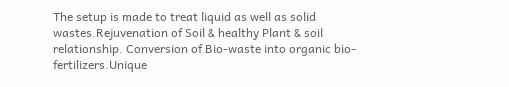The setup is made to treat liquid as well as solid wastes.Rejuvenation of Soil & healthy Plant & soil relationship. Conversion of Bio-waste into organic bio-fertilizers.Unique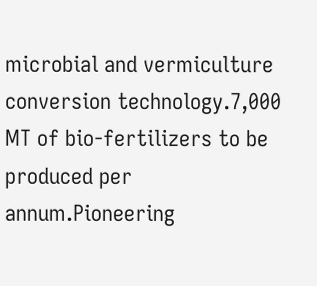microbial and vermiculture conversion technology.7,000 MT of bio-fertilizers to be produced per annum.Pioneering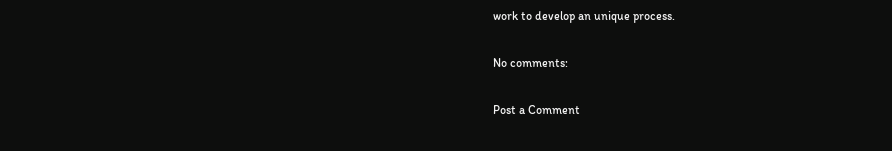work to develop an unique process.

No comments:

Post a Comment